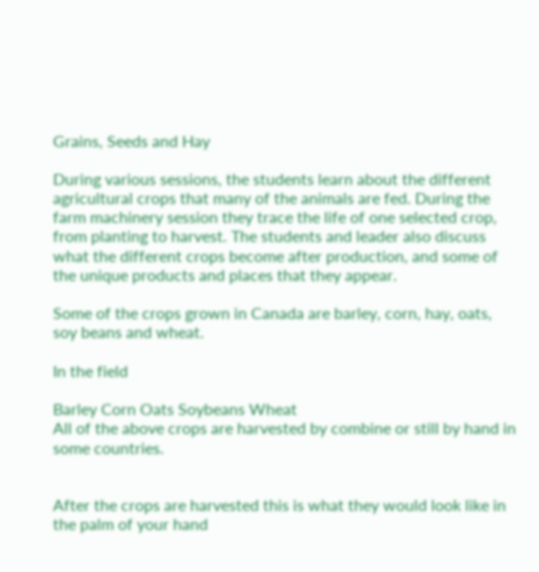Grains, Seeds and Hay

During various sessions, the students learn about the different agricultural crops that many of the animals are fed. During the farm machinery session they trace the life of one selected crop, from planting to harvest. The students and leader also discuss what the different crops become after production, and some of the unique products and places that they appear.

Some of the crops grown in Canada are barley, corn, hay, oats, soy beans and wheat.

In the field

Barley Corn Oats Soybeans Wheat
All of the above crops are harvested by combine or still by hand in some countries.


After the crops are harvested this is what they would look like in the palm of your hand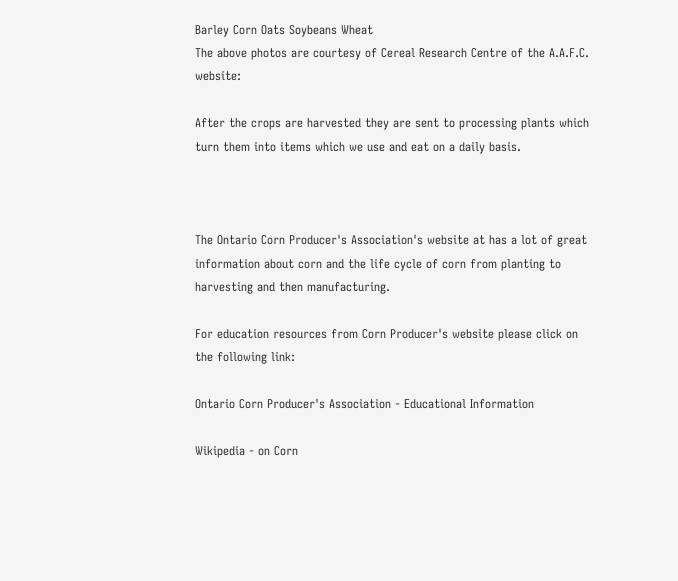Barley Corn Oats Soybeans Wheat
The above photos are courtesy of Cereal Research Centre of the A.A.F.C. website:

After the crops are harvested they are sent to processing plants which turn them into items which we use and eat on a daily basis.



The Ontario Corn Producer's Association's website at has a lot of great information about corn and the life cycle of corn from planting to harvesting and then manufacturing.

For education resources from Corn Producer's website please click on the following link:

Ontario Corn Producer's Association - Educational Information

Wikipedia - on Corn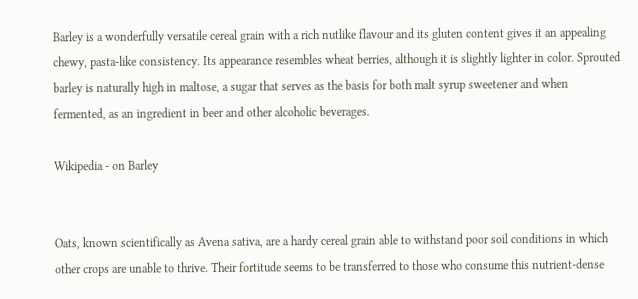Barley is a wonderfully versatile cereal grain with a rich nutlike flavour and its gluten content gives it an appealing chewy, pasta-like consistency. Its appearance resembles wheat berries, although it is slightly lighter in color. Sprouted barley is naturally high in maltose, a sugar that serves as the basis for both malt syrup sweetener and when fermented, as an ingredient in beer and other alcoholic beverages.

Wikipedia - on Barley


Oats, known scientifically as Avena sativa, are a hardy cereal grain able to withstand poor soil conditions in which other crops are unable to thrive. Their fortitude seems to be transferred to those who consume this nutrient-dense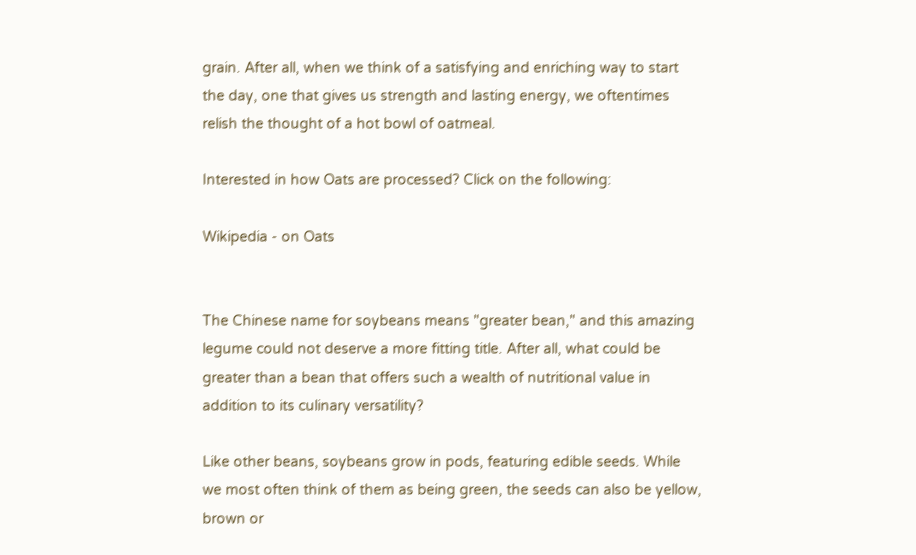grain. After all, when we think of a satisfying and enriching way to start the day, one that gives us strength and lasting energy, we oftentimes relish the thought of a hot bowl of oatmeal.

Interested in how Oats are processed? Click on the following:

Wikipedia - on Oats


The Chinese name for soybeans means "greater bean," and this amazing legume could not deserve a more fitting title. After all, what could be greater than a bean that offers such a wealth of nutritional value in addition to its culinary versatility?

Like other beans, soybeans grow in pods, featuring edible seeds. While we most often think of them as being green, the seeds can also be yellow, brown or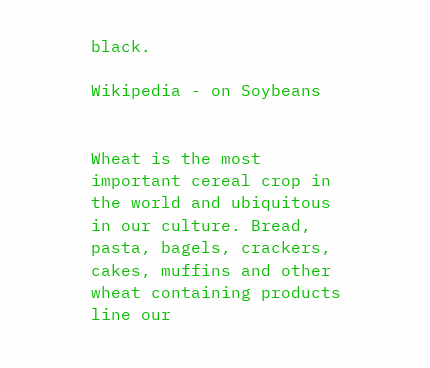black.

Wikipedia - on Soybeans


Wheat is the most important cereal crop in the world and ubiquitous in our culture. Bread, pasta, bagels, crackers, cakes, muffins and other wheat containing products line our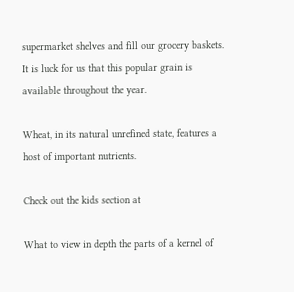supermarket shelves and fill our grocery baskets. It is luck for us that this popular grain is available throughout the year.

Wheat, in its natural unrefined state, features a host of important nutrients.

Check out the kids section at

What to view in depth the parts of a kernel of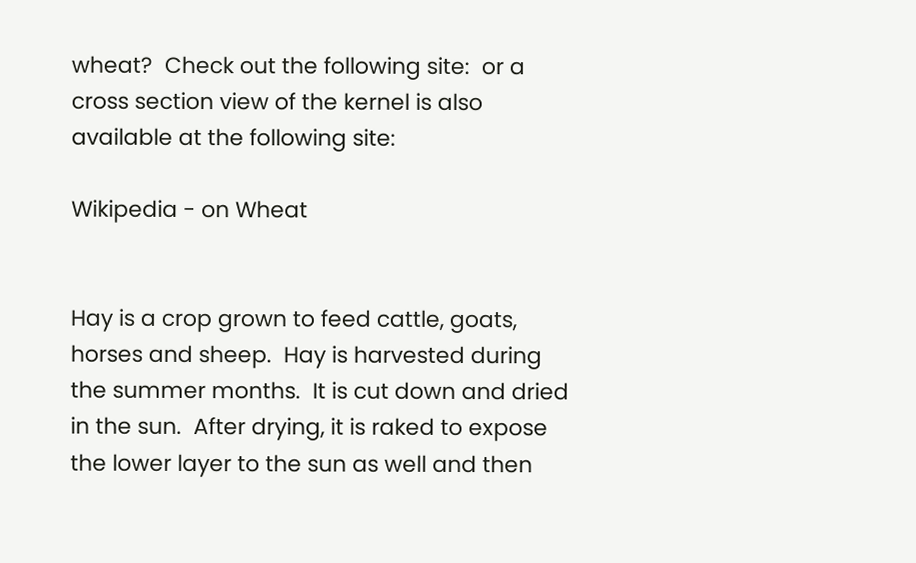wheat?  Check out the following site:  or a cross section view of the kernel is also available at the following site:

Wikipedia - on Wheat


Hay is a crop grown to feed cattle, goats, horses and sheep.  Hay is harvested during the summer months.  It is cut down and dried in the sun.  After drying, it is raked to expose the lower layer to the sun as well and then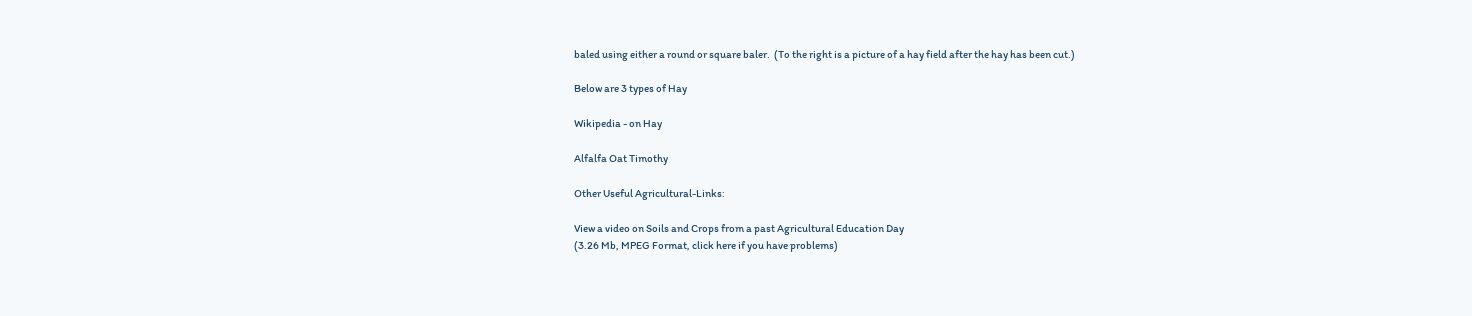baled using either a round or square baler.  (To the right is a picture of a hay field after the hay has been cut.)

Below are 3 types of Hay

Wikipedia - on Hay

Alfalfa Oat Timothy

Other Useful Agricultural-Links:

View a video on Soils and Crops from a past Agricultural Education Day
(3.26 Mb, MPEG Format, click here if you have problems)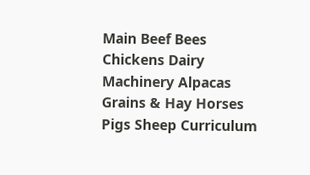Main Beef Bees Chickens Dairy Machinery Alpacas Grains & Hay Horses Pigs Sheep Curriculum